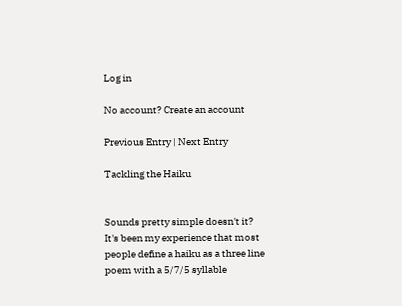Log in

No account? Create an account

Previous Entry | Next Entry

Tackling the Haiku


Sounds pretty simple doesn't it? It's been my experience that most people define a haiku as a three line poem with a 5/7/5 syllable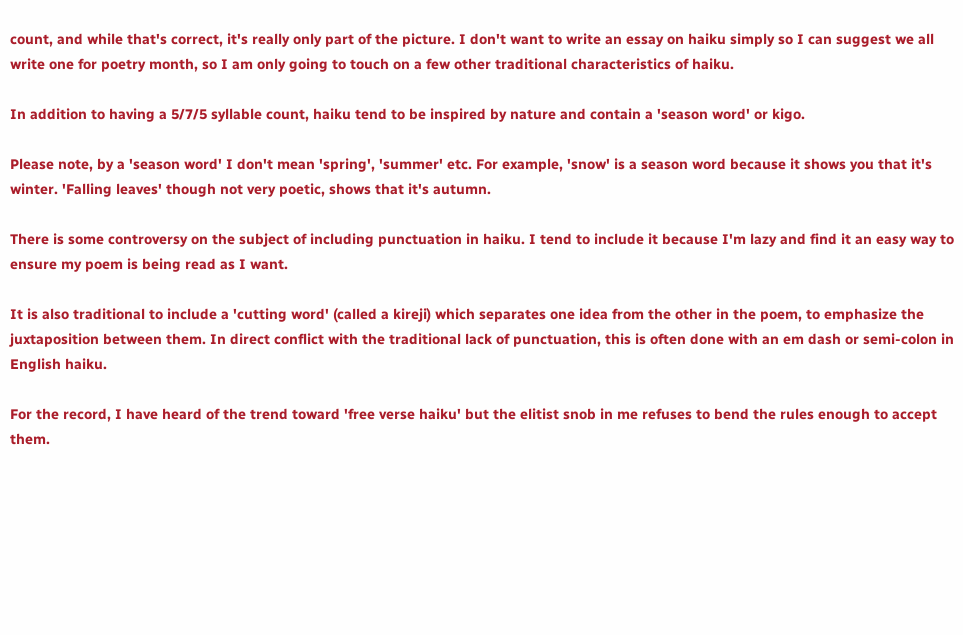count, and while that's correct, it's really only part of the picture. I don't want to write an essay on haiku simply so I can suggest we all write one for poetry month, so I am only going to touch on a few other traditional characteristics of haiku.

In addition to having a 5/7/5 syllable count, haiku tend to be inspired by nature and contain a 'season word' or kigo.

Please note, by a 'season word' I don't mean 'spring', 'summer' etc. For example, 'snow' is a season word because it shows you that it's winter. 'Falling leaves' though not very poetic, shows that it's autumn.

There is some controversy on the subject of including punctuation in haiku. I tend to include it because I'm lazy and find it an easy way to ensure my poem is being read as I want.

It is also traditional to include a 'cutting word' (called a kireji) which separates one idea from the other in the poem, to emphasize the juxtaposition between them. In direct conflict with the traditional lack of punctuation, this is often done with an em dash or semi-colon in English haiku.

For the record, I have heard of the trend toward 'free verse haiku' but the elitist snob in me refuses to bend the rules enough to accept them.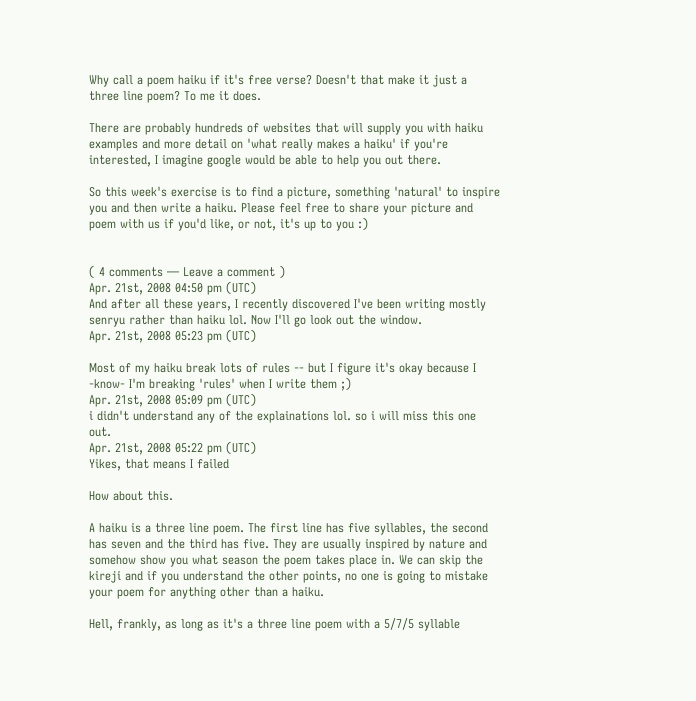Why call a poem haiku if it's free verse? Doesn't that make it just a three line poem? To me it does.

There are probably hundreds of websites that will supply you with haiku examples and more detail on 'what really makes a haiku' if you're interested, I imagine google would be able to help you out there.

So this week's exercise is to find a picture, something 'natural' to inspire you and then write a haiku. Please feel free to share your picture and poem with us if you'd like, or not, it's up to you :)


( 4 comments — Leave a comment )
Apr. 21st, 2008 04:50 pm (UTC)
And after all these years, I recently discovered I've been writing mostly senryu rather than haiku lol. Now I'll go look out the window.
Apr. 21st, 2008 05:23 pm (UTC)

Most of my haiku break lots of rules -- but I figure it's okay because I -know- I'm breaking 'rules' when I write them ;)
Apr. 21st, 2008 05:09 pm (UTC)
i didn't understand any of the explainations lol. so i will miss this one out.
Apr. 21st, 2008 05:22 pm (UTC)
Yikes, that means I failed

How about this.

A haiku is a three line poem. The first line has five syllables, the second has seven and the third has five. They are usually inspired by nature and somehow show you what season the poem takes place in. We can skip the kireji and if you understand the other points, no one is going to mistake your poem for anything other than a haiku.

Hell, frankly, as long as it's a three line poem with a 5/7/5 syllable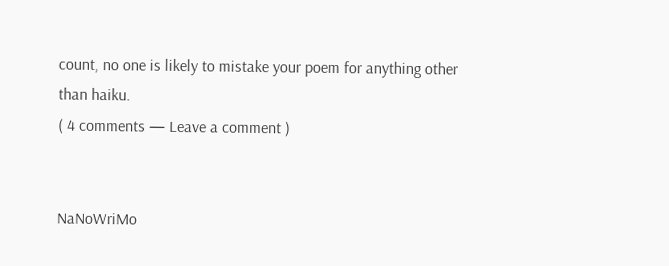count, no one is likely to mistake your poem for anything other than haiku.
( 4 comments — Leave a comment )


NaNoWriMo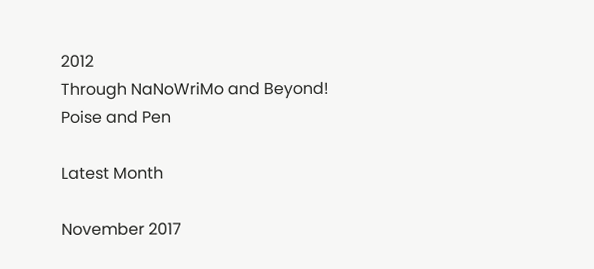2012
Through NaNoWriMo and Beyond!
Poise and Pen

Latest Month

November 2017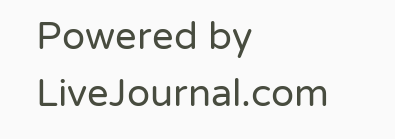Powered by LiveJournal.com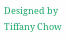Designed by Tiffany Chow